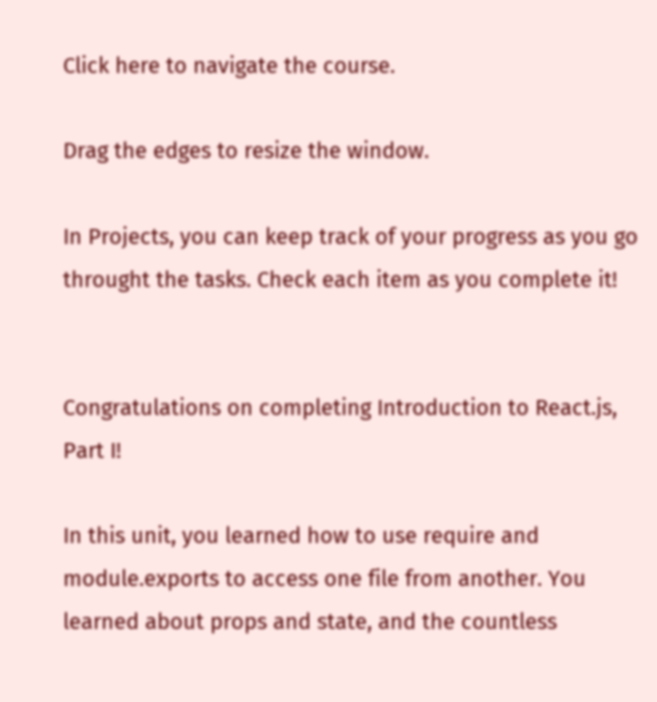Click here to navigate the course.

Drag the edges to resize the window.

In Projects, you can keep track of your progress as you go throught the tasks. Check each item as you complete it!


Congratulations on completing Introduction to React.js, Part I!

In this unit, you learned how to use require and module.exports to access one file from another. You learned about props and state, and the countless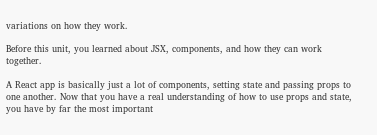variations on how they work.

Before this unit, you learned about JSX, components, and how they can work together.

A React app is basically just a lot of components, setting state and passing props to one another. Now that you have a real understanding of how to use props and state, you have by far the most important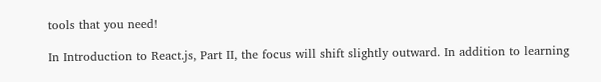tools that you need!

In Introduction to React.js, Part II, the focus will shift slightly outward. In addition to learning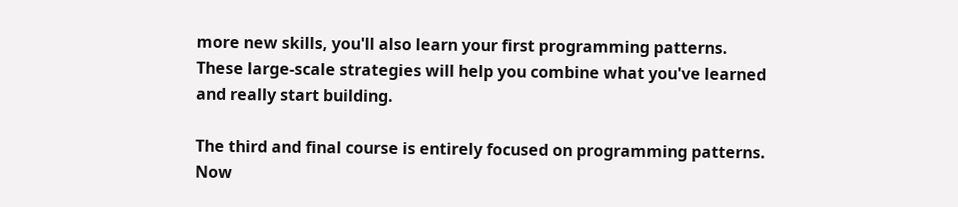more new skills, you'll also learn your first programming patterns. These large-scale strategies will help you combine what you've learned and really start building.

The third and final course is entirely focused on programming patterns. Now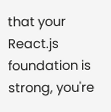that your React.js foundation is strong, you're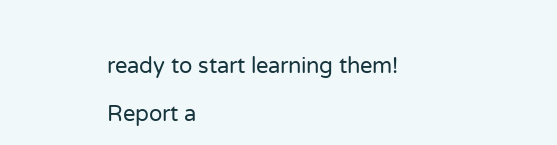ready to start learning them!

Report a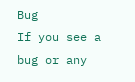Bug
If you see a bug or any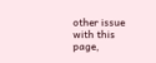other issue with this page,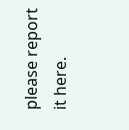please report it here.